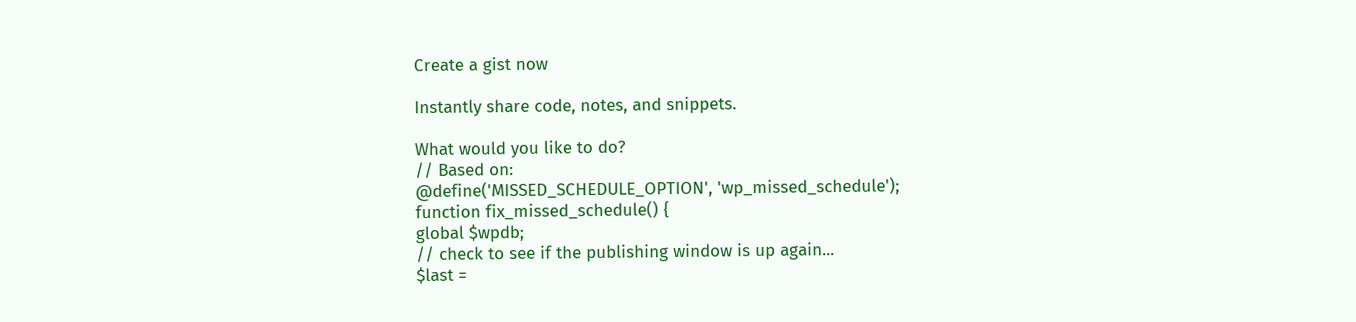Create a gist now

Instantly share code, notes, and snippets.

What would you like to do?
// Based on:
@define('MISSED_SCHEDULE_OPTION', 'wp_missed_schedule');
function fix_missed_schedule() {
global $wpdb;
// check to see if the publishing window is up again...
$last =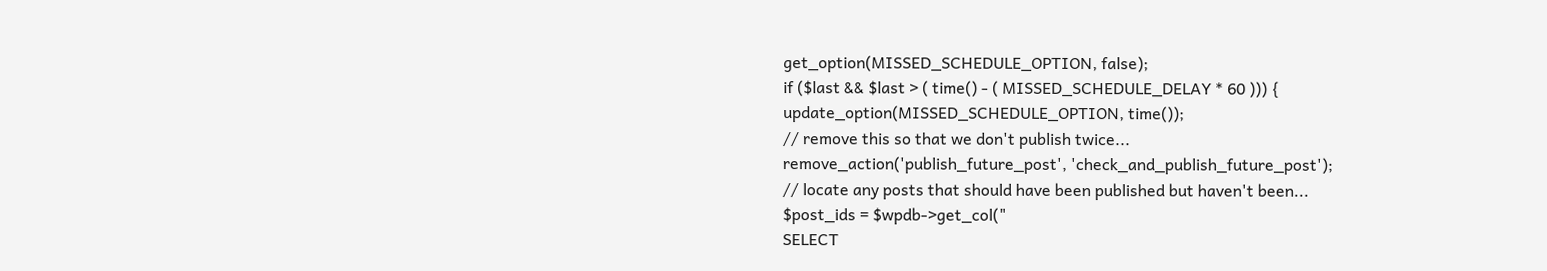get_option(MISSED_SCHEDULE_OPTION, false);
if ($last && $last > ( time() - ( MISSED_SCHEDULE_DELAY * 60 ))) {
update_option(MISSED_SCHEDULE_OPTION, time());
// remove this so that we don't publish twice...
remove_action('publish_future_post', 'check_and_publish_future_post');
// locate any posts that should have been published but haven't been...
$post_ids = $wpdb->get_col("
SELECT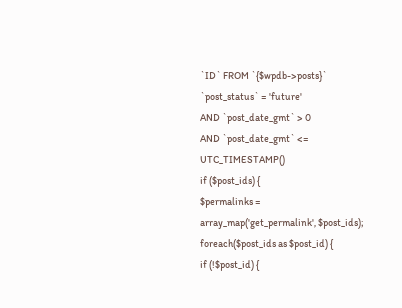`ID` FROM `{$wpdb->posts}`
`post_status` = 'future'
AND `post_date_gmt` > 0
AND `post_date_gmt` <= UTC_TIMESTAMP()
if ($post_ids) {
$permalinks = array_map('get_permalink', $post_ids);
foreach($post_ids as $post_id) {
if (!$post_id) {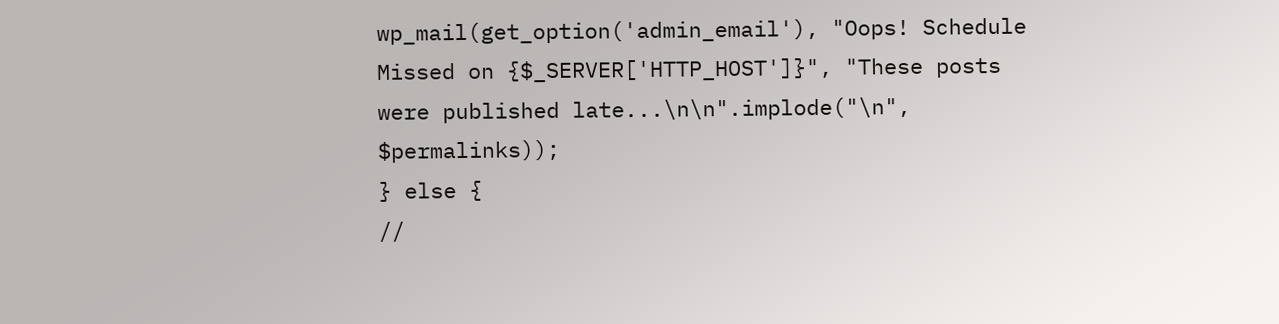wp_mail(get_option('admin_email'), "Oops! Schedule Missed on {$_SERVER['HTTP_HOST']}", "These posts were published late...\n\n".implode("\n", $permalinks));
} else {
//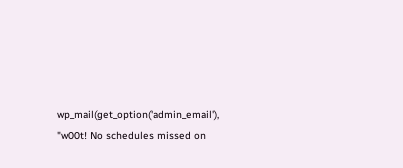wp_mail(get_option('admin_email'), "w00t! No schedules missed on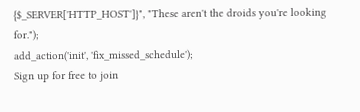{$_SERVER['HTTP_HOST']}", "These aren't the droids you're looking for.");
add_action('init', 'fix_missed_schedule');
Sign up for free to join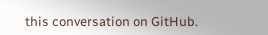this conversation on GitHub.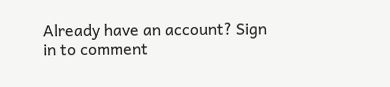Already have an account? Sign in to comment